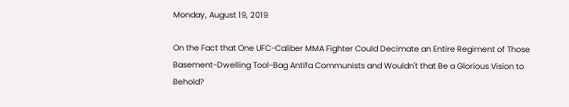Monday, August 19, 2019

On the Fact that One UFC-Caliber MMA Fighter Could Decimate an Entire Regiment of Those Basement-Dwelling Tool-Bag Antifa Communists and Wouldn't that Be a Glorious Vision to Behold?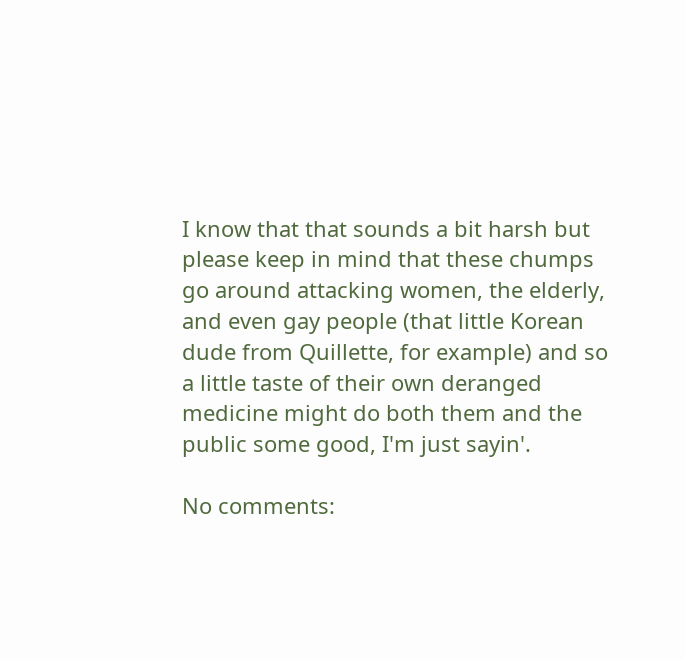I know that that sounds a bit harsh but please keep in mind that these chumps go around attacking women, the elderly, and even gay people (that little Korean dude from Quillette, for example) and so a little taste of their own deranged medicine might do both them and the public some good, I'm just sayin'.

No comments: